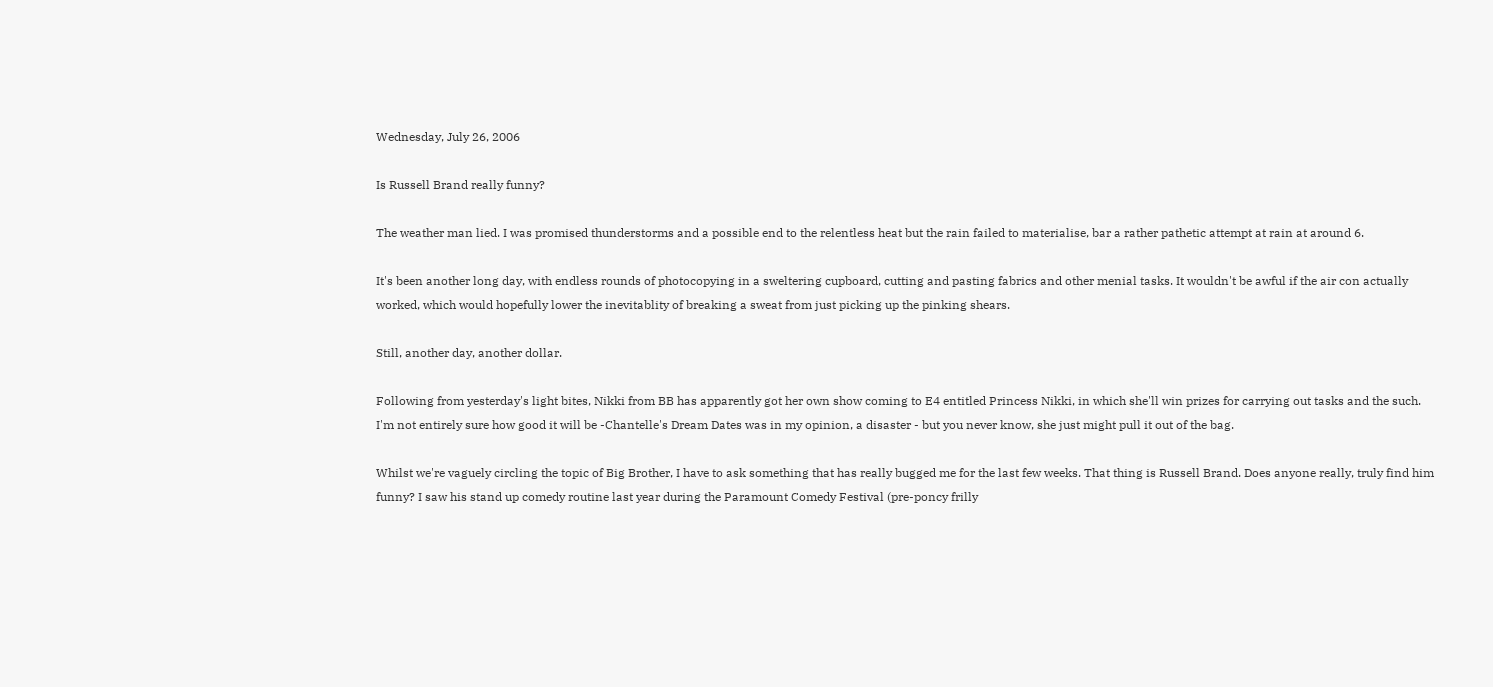Wednesday, July 26, 2006

Is Russell Brand really funny?

The weather man lied. I was promised thunderstorms and a possible end to the relentless heat but the rain failed to materialise, bar a rather pathetic attempt at rain at around 6.

It's been another long day, with endless rounds of photocopying in a sweltering cupboard, cutting and pasting fabrics and other menial tasks. It wouldn't be awful if the air con actually worked, which would hopefully lower the inevitablity of breaking a sweat from just picking up the pinking shears.

Still, another day, another dollar.

Following from yesterday's light bites, Nikki from BB has apparently got her own show coming to E4 entitled Princess Nikki, in which she'll win prizes for carrying out tasks and the such. I'm not entirely sure how good it will be -Chantelle's Dream Dates was in my opinion, a disaster - but you never know, she just might pull it out of the bag.

Whilst we're vaguely circling the topic of Big Brother, I have to ask something that has really bugged me for the last few weeks. That thing is Russell Brand. Does anyone really, truly find him funny? I saw his stand up comedy routine last year during the Paramount Comedy Festival (pre-poncy frilly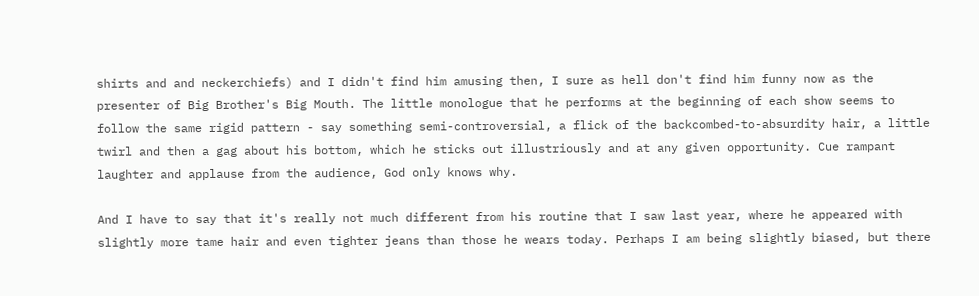shirts and and neckerchiefs) and I didn't find him amusing then, I sure as hell don't find him funny now as the presenter of Big Brother's Big Mouth. The little monologue that he performs at the beginning of each show seems to follow the same rigid pattern - say something semi-controversial, a flick of the backcombed-to-absurdity hair, a little twirl and then a gag about his bottom, which he sticks out illustriously and at any given opportunity. Cue rampant laughter and applause from the audience, God only knows why.

And I have to say that it's really not much different from his routine that I saw last year, where he appeared with slightly more tame hair and even tighter jeans than those he wears today. Perhaps I am being slightly biased, but there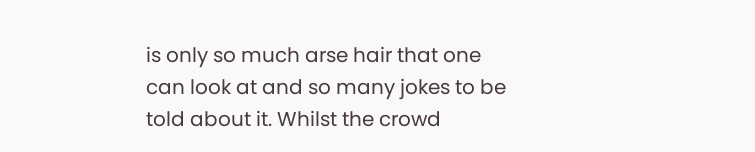is only so much arse hair that one can look at and so many jokes to be told about it. Whilst the crowd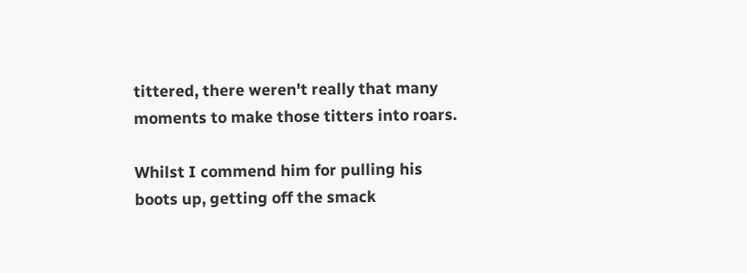tittered, there weren't really that many moments to make those titters into roars.

Whilst I commend him for pulling his boots up, getting off the smack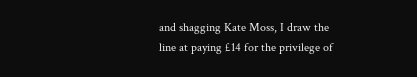and shagging Kate Moss, I draw the line at paying £14 for the privilege of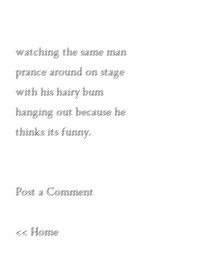watching the same man prance around on stage with his hairy bum hanging out because he thinks its funny.


Post a Comment

<< Home